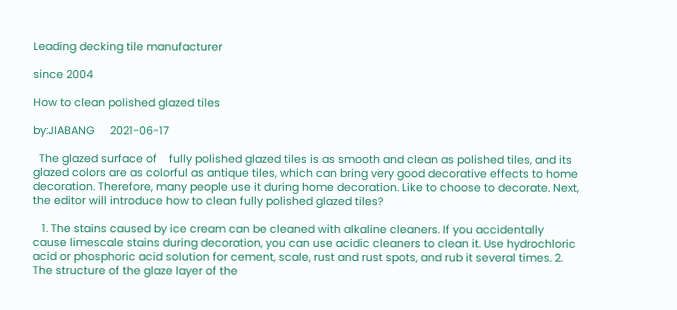Leading decking tile manufacturer

since 2004

How to clean polished glazed tiles

by:JIABANG     2021-06-17

  The glazed surface of    fully polished glazed tiles is as smooth and clean as polished tiles, and its glazed colors are as colorful as antique tiles, which can bring very good decorative effects to home decoration. Therefore, many people use it during home decoration. Like to choose to decorate. Next, the editor will introduce how to clean fully polished glazed tiles?

   1. The stains caused by ice cream can be cleaned with alkaline cleaners. If you accidentally cause limescale stains during decoration, you can use acidic cleaners to clean it. Use hydrochloric acid or phosphoric acid solution for cement, scale, rust and rust spots, and rub it several times. 2. The structure of the glaze layer of the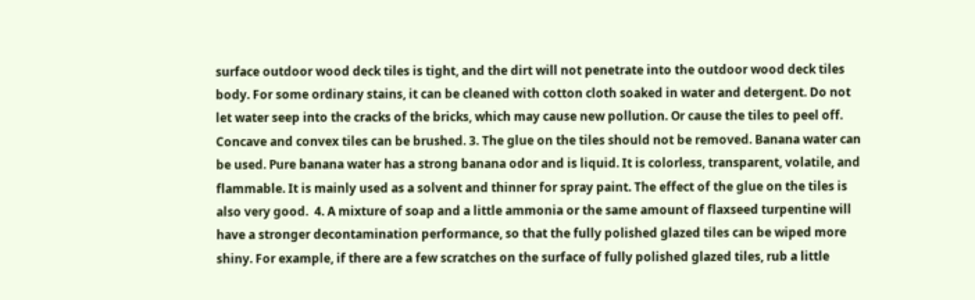surface outdoor wood deck tiles is tight, and the dirt will not penetrate into the outdoor wood deck tiles body. For some ordinary stains, it can be cleaned with cotton cloth soaked in water and detergent. Do not let water seep into the cracks of the bricks, which may cause new pollution. Or cause the tiles to peel off. Concave and convex tiles can be brushed. 3. The glue on the tiles should not be removed. Banana water can be used. Pure banana water has a strong banana odor and is liquid. It is colorless, transparent, volatile, and flammable. It is mainly used as a solvent and thinner for spray paint. The effect of the glue on the tiles is also very good.  4. A mixture of soap and a little ammonia or the same amount of flaxseed turpentine will have a stronger decontamination performance, so that the fully polished glazed tiles can be wiped more shiny. For example, if there are a few scratches on the surface of fully polished glazed tiles, rub a little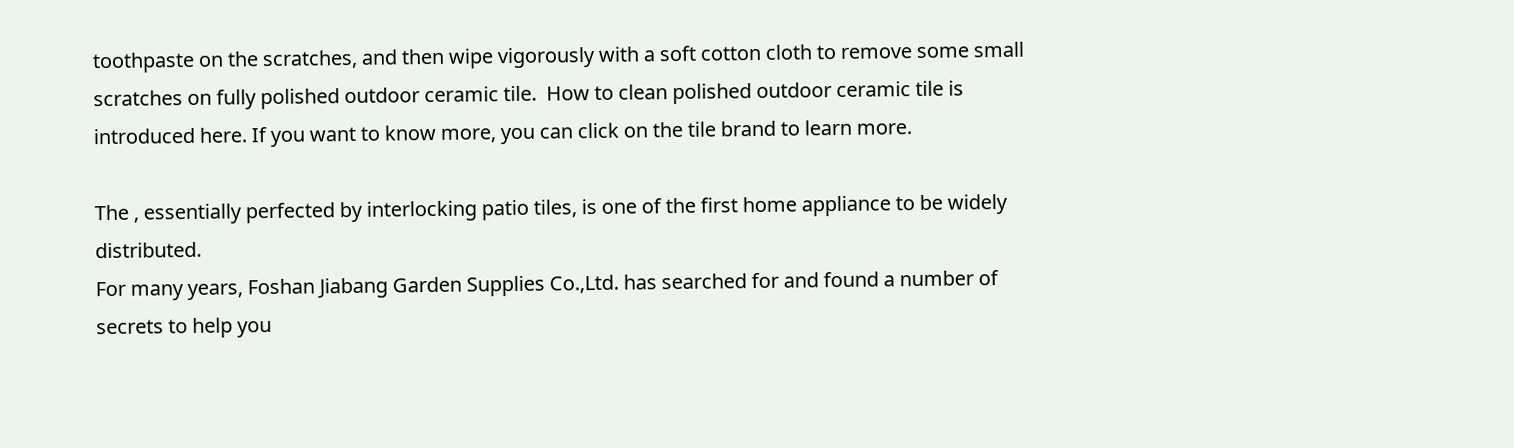toothpaste on the scratches, and then wipe vigorously with a soft cotton cloth to remove some small scratches on fully polished outdoor ceramic tile.  How to clean polished outdoor ceramic tile is introduced here. If you want to know more, you can click on the tile brand to learn more.

The , essentially perfected by interlocking patio tiles, is one of the first home appliance to be widely distributed.
For many years, Foshan Jiabang Garden Supplies Co.,Ltd. has searched for and found a number of secrets to help you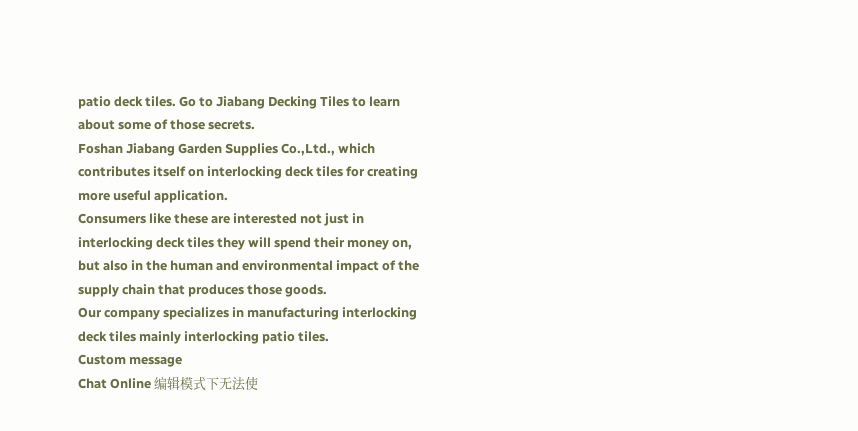patio deck tiles. Go to Jiabang Decking Tiles to learn about some of those secrets.
Foshan Jiabang Garden Supplies Co.,Ltd., which contributes itself on interlocking deck tiles for creating more useful application.
Consumers like these are interested not just in interlocking deck tiles they will spend their money on, but also in the human and environmental impact of the supply chain that produces those goods.
Our company specializes in manufacturing interlocking deck tiles mainly interlocking patio tiles.
Custom message
Chat Online 编辑模式下无法使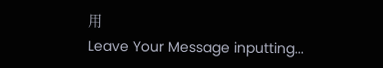用
Leave Your Message inputting...